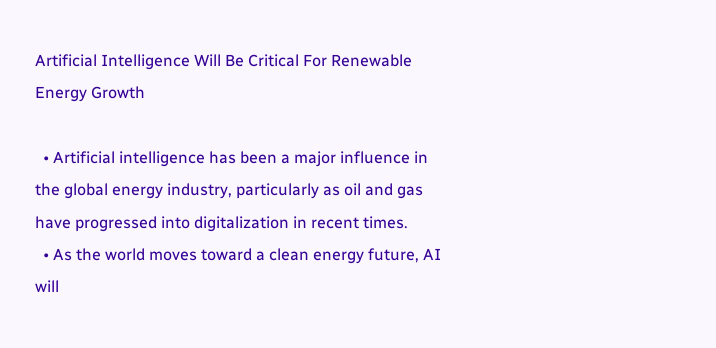Artificial Intelligence Will Be Critical For Renewable Energy Growth

  • Artificial intelligence has been a major influence in the global energy industry, particularly as oil and gas have progressed into digitalization in recent times.
  • As the world moves toward a clean energy future, AI will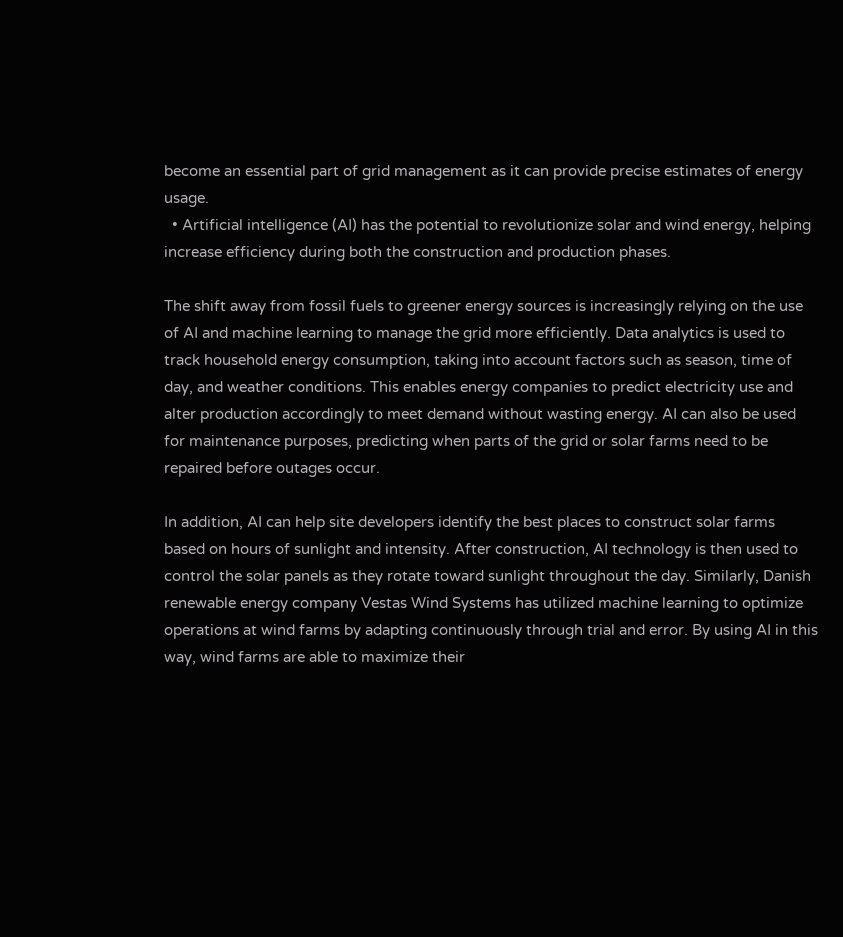become an essential part of grid management as it can provide precise estimates of energy usage.
  • Artificial intelligence (AI) has the potential to revolutionize solar and wind energy, helping increase efficiency during both the construction and production phases.

The shift away from fossil fuels to greener energy sources is increasingly relying on the use of AI and machine learning to manage the grid more efficiently. Data analytics is used to track household energy consumption, taking into account factors such as season, time of day, and weather conditions. This enables energy companies to predict electricity use and alter production accordingly to meet demand without wasting energy. AI can also be used for maintenance purposes, predicting when parts of the grid or solar farms need to be repaired before outages occur.

In addition, AI can help site developers identify the best places to construct solar farms based on hours of sunlight and intensity. After construction, AI technology is then used to control the solar panels as they rotate toward sunlight throughout the day. Similarly, Danish renewable energy company Vestas Wind Systems has utilized machine learning to optimize operations at wind farms by adapting continuously through trial and error. By using AI in this way, wind farms are able to maximize their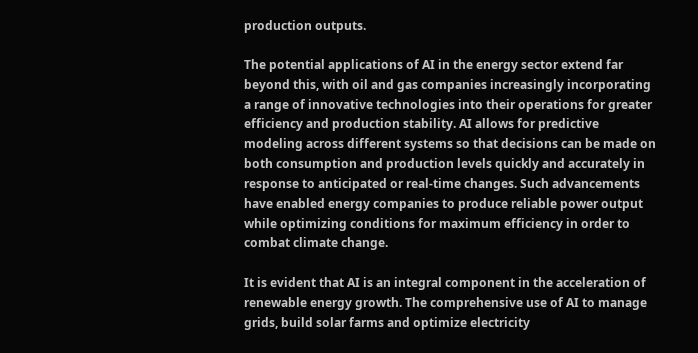production outputs.

The potential applications of AI in the energy sector extend far beyond this, with oil and gas companies increasingly incorporating a range of innovative technologies into their operations for greater efficiency and production stability. AI allows for predictive modeling across different systems so that decisions can be made on both consumption and production levels quickly and accurately in response to anticipated or real-time changes. Such advancements have enabled energy companies to produce reliable power output while optimizing conditions for maximum efficiency in order to combat climate change.

It is evident that AI is an integral component in the acceleration of renewable energy growth. The comprehensive use of AI to manage grids, build solar farms and optimize electricity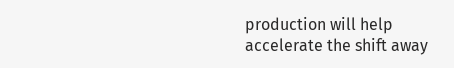production will help accelerate the shift away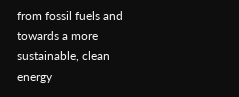from fossil fuels and towards a more sustainable, clean energy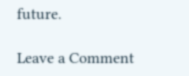future.

Leave a Comment